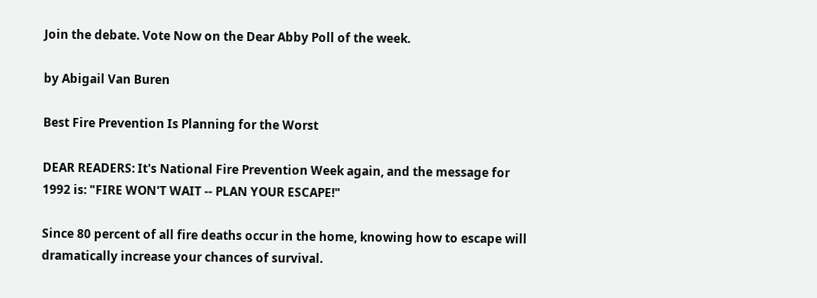Join the debate. Vote Now on the Dear Abby Poll of the week.

by Abigail Van Buren

Best Fire Prevention Is Planning for the Worst

DEAR READERS: It's National Fire Prevention Week again, and the message for 1992 is: "FIRE WON'T WAIT -- PLAN YOUR ESCAPE!"

Since 80 percent of all fire deaths occur in the home, knowing how to escape will dramatically increase your chances of survival.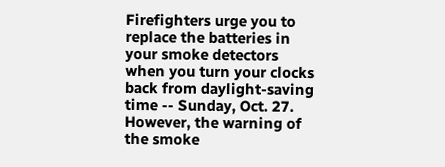Firefighters urge you to replace the batteries in your smoke detectors when you turn your clocks back from daylight-saving time -- Sunday, Oct. 27. However, the warning of the smoke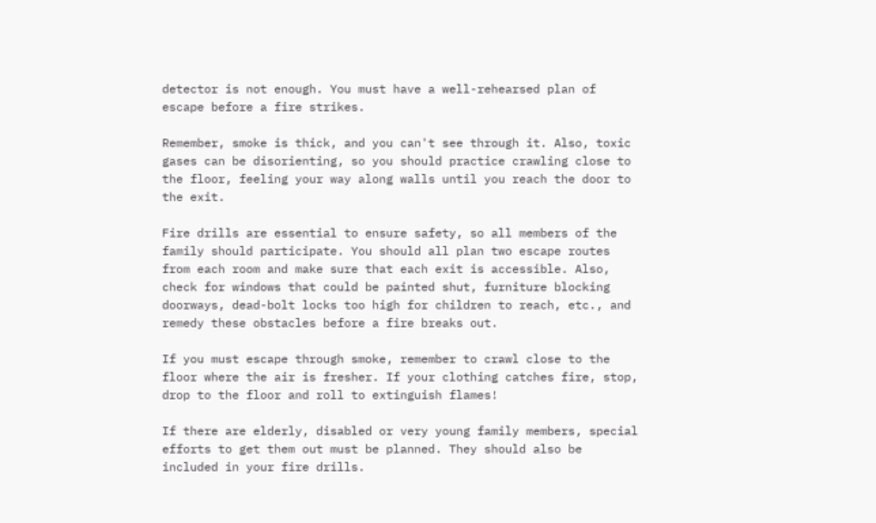detector is not enough. You must have a well-rehearsed plan of escape before a fire strikes.

Remember, smoke is thick, and you can't see through it. Also, toxic gases can be disorienting, so you should practice crawling close to the floor, feeling your way along walls until you reach the door to the exit.

Fire drills are essential to ensure safety, so all members of the family should participate. You should all plan two escape routes from each room and make sure that each exit is accessible. Also, check for windows that could be painted shut, furniture blocking doorways, dead-bolt locks too high for children to reach, etc., and remedy these obstacles before a fire breaks out.

If you must escape through smoke, remember to crawl close to the floor where the air is fresher. If your clothing catches fire, stop, drop to the floor and roll to extinguish flames!

If there are elderly, disabled or very young family members, special efforts to get them out must be planned. They should also be included in your fire drills.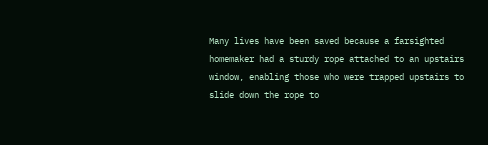Many lives have been saved because a farsighted homemaker had a sturdy rope attached to an upstairs window, enabling those who were trapped upstairs to slide down the rope to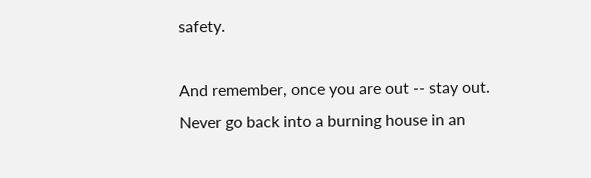safety.

And remember, once you are out -- stay out. Never go back into a burning house in an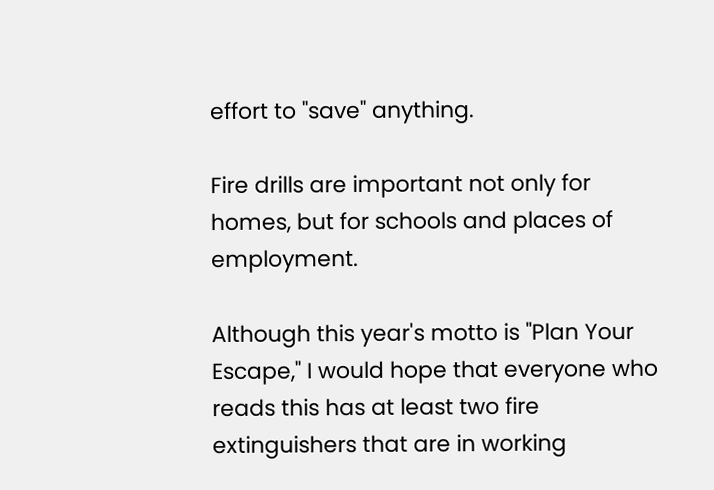effort to "save" anything.

Fire drills are important not only for homes, but for schools and places of employment.

Although this year's motto is "Plan Your Escape," I would hope that everyone who reads this has at least two fire extinguishers that are in working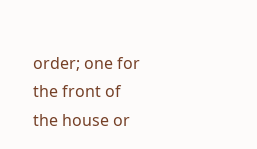order; one for the front of the house or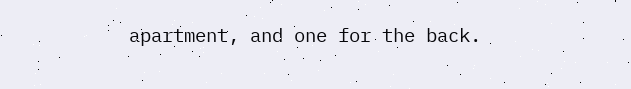apartment, and one for the back.